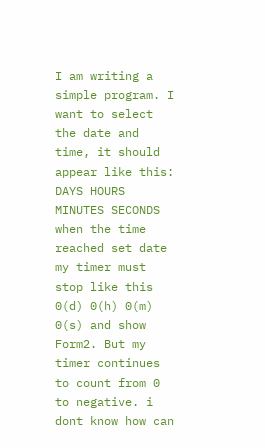I am writing a simple program. I want to select the date and time, it should appear like this: DAYS HOURS MINUTES SECONDS
when the time reached set date my timer must stop like this 0(d) 0(h) 0(m) 0(s) and show Form2. But my timer continues to count from 0 to negative. i dont know how can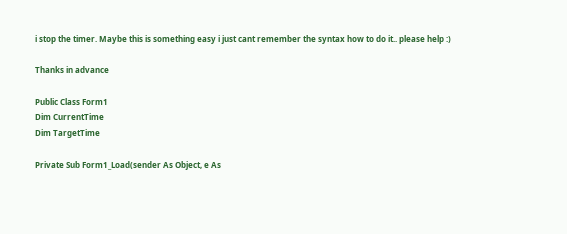i stop the timer. Maybe this is something easy i just cant remember the syntax how to do it.. please help :)

Thanks in advance

Public Class Form1
Dim CurrentTime
Dim TargetTime

Private Sub Form1_Load(sender As Object, e As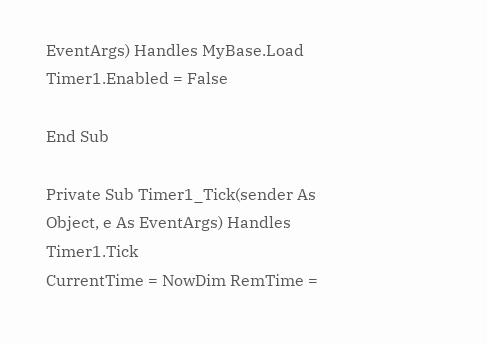EventArgs) Handles MyBase.Load
Timer1.Enabled = False

End Sub

Private Sub Timer1_Tick(sender As Object, e As EventArgs) Handles Timer1.Tick
CurrentTime = NowDim RemTime =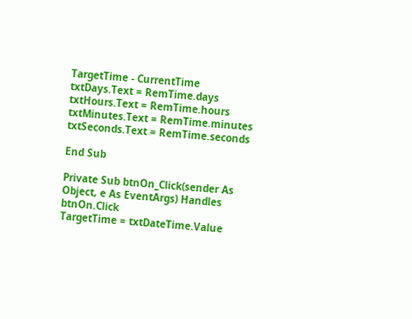TargetTime - CurrentTime
txtDays.Text = RemTime.days
txtHours.Text = RemTime.hours
txtMinutes.Text = RemTime.minutes
txtSeconds.Text = RemTime.seconds

End Sub

Private Sub btnOn_Click(sender As Object, e As EventArgs) Handles btnOn.Click
TargetTime = txtDateTime.Value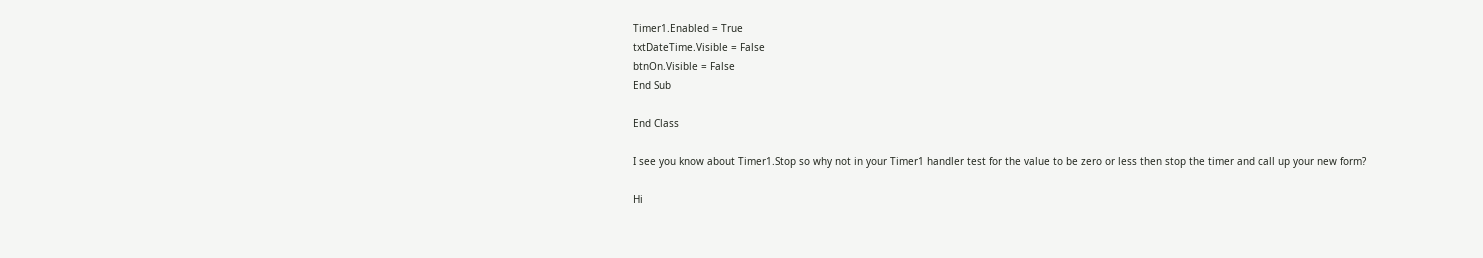Timer1.Enabled = True
txtDateTime.Visible = False
btnOn.Visible = False
End Sub

End Class

I see you know about Timer1.Stop so why not in your Timer1 handler test for the value to be zero or less then stop the timer and call up your new form?

Hi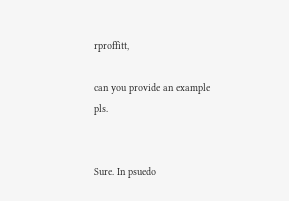rproffitt,

can you provide an example pls.


Sure. In psuedo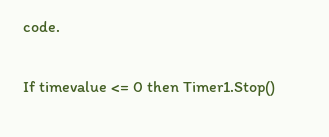code.

If timevalue <= 0 then Timer1.Stop()